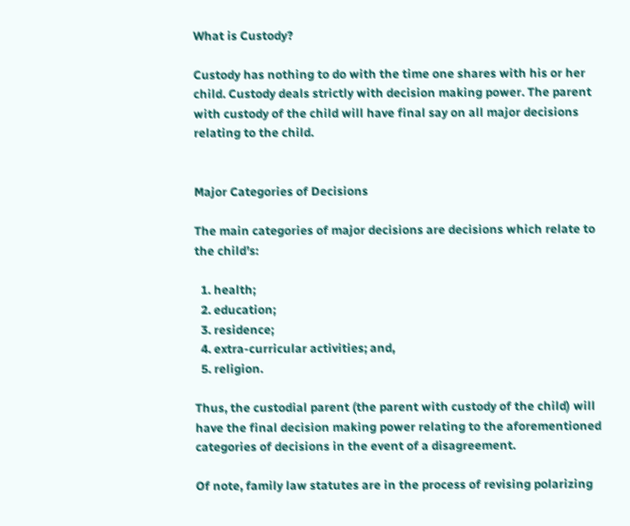What is Custody?

Custody has nothing to do with the time one shares with his or her child. Custody deals strictly with decision making power. The parent with custody of the child will have final say on all major decisions relating to the child.


Major Categories of Decisions

The main categories of major decisions are decisions which relate to the child’s:

  1. health;
  2. education;
  3. residence;
  4. extra-curricular activities; and,
  5. religion.

Thus, the custodial parent (the parent with custody of the child) will have the final decision making power relating to the aforementioned categories of decisions in the event of a disagreement.

Of note, family law statutes are in the process of revising polarizing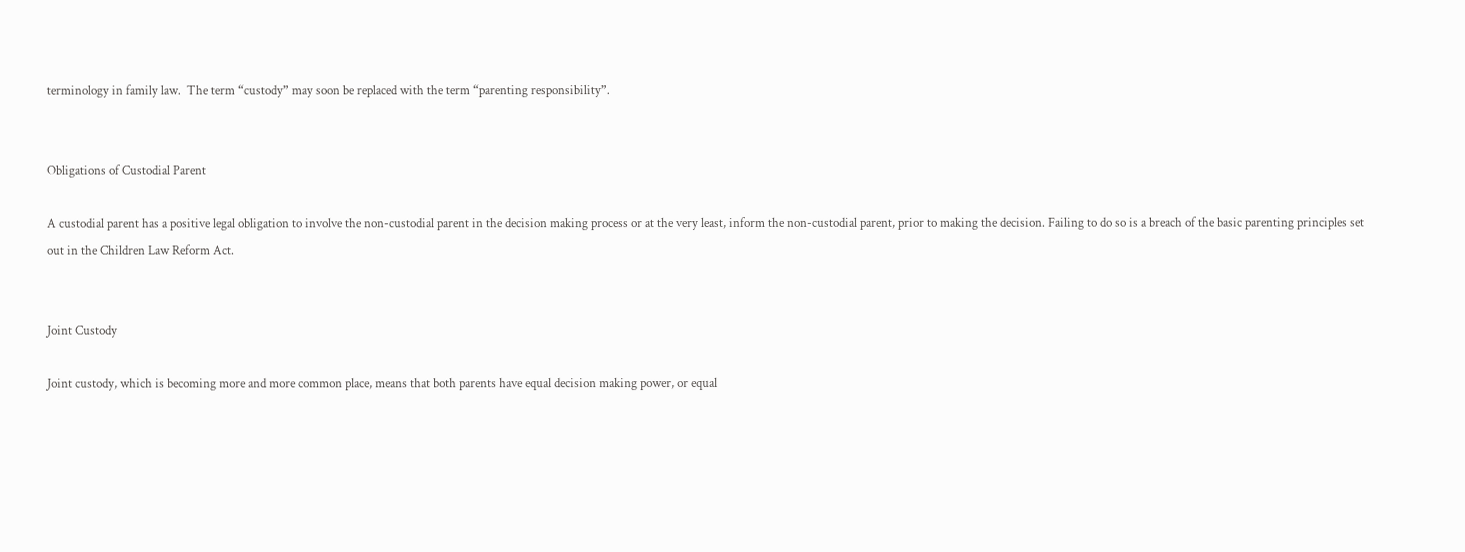terminology in family law.  The term “custody” may soon be replaced with the term “parenting responsibility”.


Obligations of Custodial Parent

A custodial parent has a positive legal obligation to involve the non-custodial parent in the decision making process or at the very least, inform the non-custodial parent, prior to making the decision. Failing to do so is a breach of the basic parenting principles set out in the Children Law Reform Act.


Joint Custody

Joint custody, which is becoming more and more common place, means that both parents have equal decision making power, or equal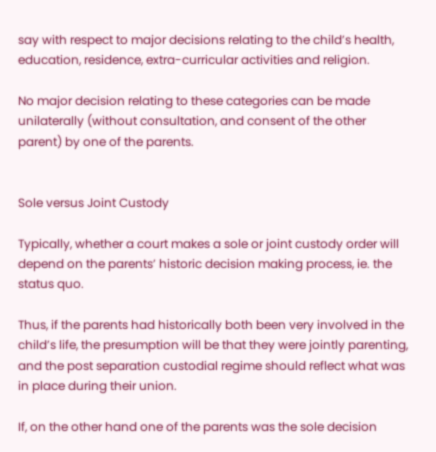say with respect to major decisions relating to the child’s health, education, residence, extra-curricular activities and religion.

No major decision relating to these categories can be made unilaterally (without consultation, and consent of the other parent) by one of the parents.


Sole versus Joint Custody

Typically, whether a court makes a sole or joint custody order will depend on the parents’ historic decision making process, ie. the status quo.

Thus, if the parents had historically both been very involved in the child’s life, the presumption will be that they were jointly parenting, and the post separation custodial regime should reflect what was in place during their union.

If, on the other hand one of the parents was the sole decision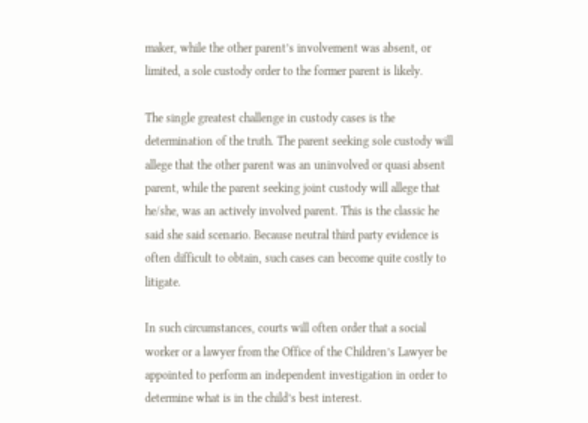maker, while the other parent’s involvement was absent, or limited, a sole custody order to the former parent is likely.

The single greatest challenge in custody cases is the determination of the truth. The parent seeking sole custody will allege that the other parent was an uninvolved or quasi absent parent, while the parent seeking joint custody will allege that he/she, was an actively involved parent. This is the classic he said she said scenario. Because neutral third party evidence is often difficult to obtain, such cases can become quite costly to litigate.

In such circumstances, courts will often order that a social worker or a lawyer from the Office of the Children’s Lawyer be appointed to perform an independent investigation in order to determine what is in the child’s best interest.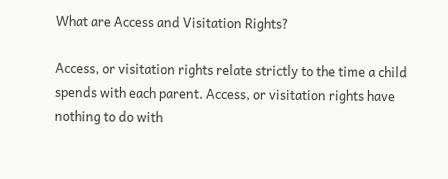What are Access and Visitation Rights?

Access, or visitation rights relate strictly to the time a child spends with each parent. Access, or visitation rights have nothing to do with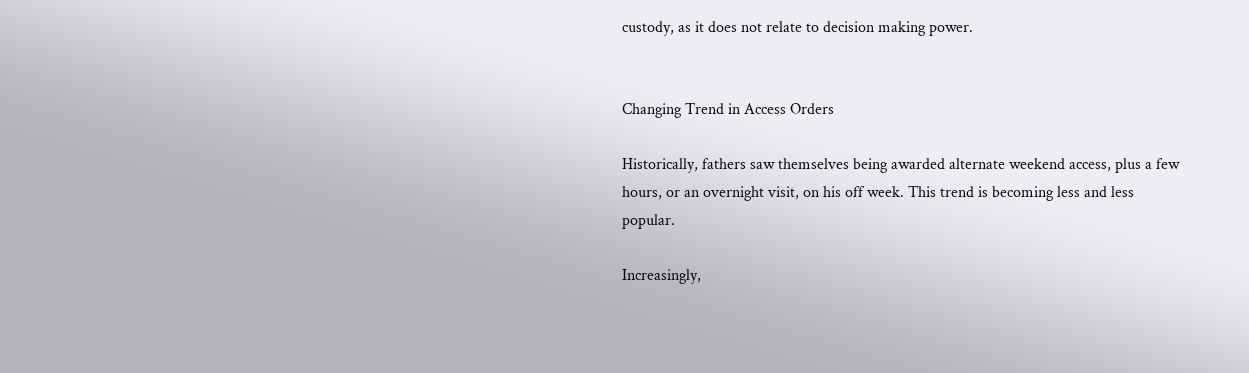custody, as it does not relate to decision making power.


Changing Trend in Access Orders

Historically, fathers saw themselves being awarded alternate weekend access, plus a few hours, or an overnight visit, on his off week. This trend is becoming less and less popular.

Increasingly,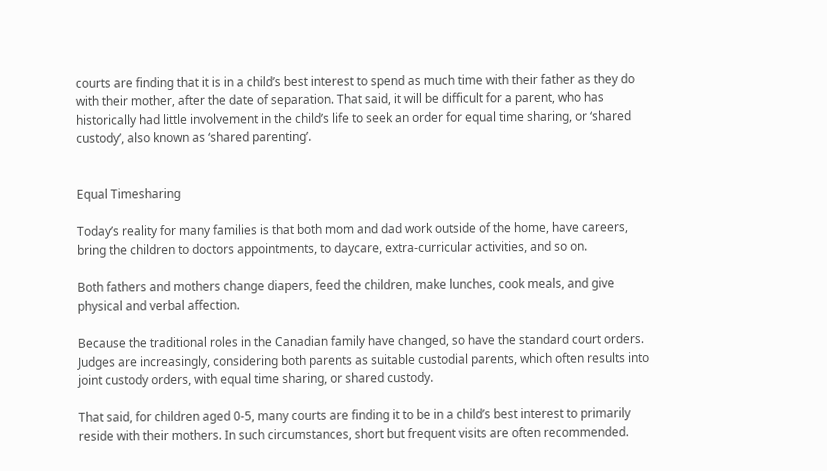courts are finding that it is in a child’s best interest to spend as much time with their father as they do with their mother, after the date of separation. That said, it will be difficult for a parent, who has historically had little involvement in the child’s life to seek an order for equal time sharing, or ‘shared custody’, also known as ‘shared parenting’.


Equal Timesharing

Today’s reality for many families is that both mom and dad work outside of the home, have careers, bring the children to doctors appointments, to daycare, extra-curricular activities, and so on.

Both fathers and mothers change diapers, feed the children, make lunches, cook meals, and give physical and verbal affection.

Because the traditional roles in the Canadian family have changed, so have the standard court orders. Judges are increasingly, considering both parents as suitable custodial parents, which often results into joint custody orders, with equal time sharing, or shared custody.

That said, for children aged 0-5, many courts are finding it to be in a child’s best interest to primarily reside with their mothers. In such circumstances, short but frequent visits are often recommended.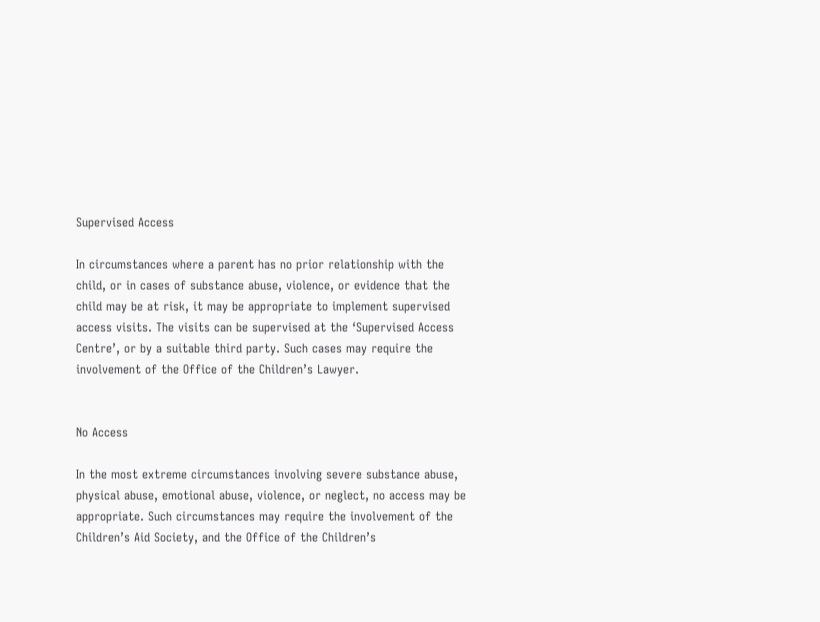Supervised Access

In circumstances where a parent has no prior relationship with the child, or in cases of substance abuse, violence, or evidence that the child may be at risk, it may be appropriate to implement supervised access visits. The visits can be supervised at the ‘Supervised Access Centre’, or by a suitable third party. Such cases may require the involvement of the Office of the Children’s Lawyer.


No Access

In the most extreme circumstances involving severe substance abuse, physical abuse, emotional abuse, violence, or neglect, no access may be appropriate. Such circumstances may require the involvement of the Children’s Aid Society, and the Office of the Children’s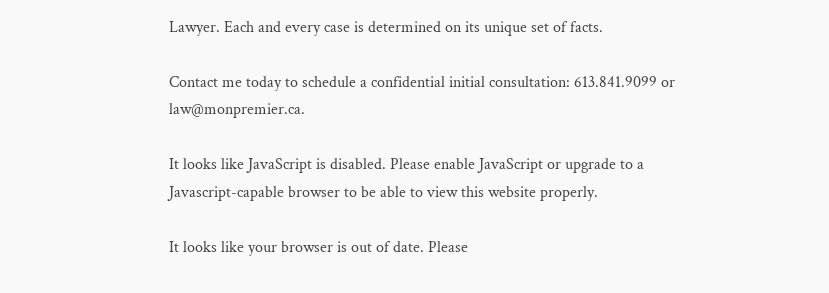Lawyer. Each and every case is determined on its unique set of facts.

Contact me today to schedule a confidential initial consultation: 613.841.9099 or law@monpremier.ca.

It looks like JavaScript is disabled. Please enable JavaScript or upgrade to a Javascript-capable browser to be able to view this website properly.

It looks like your browser is out of date. Please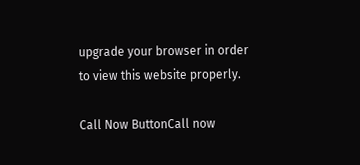upgrade your browser in order to view this website properly.

Call Now ButtonCall now